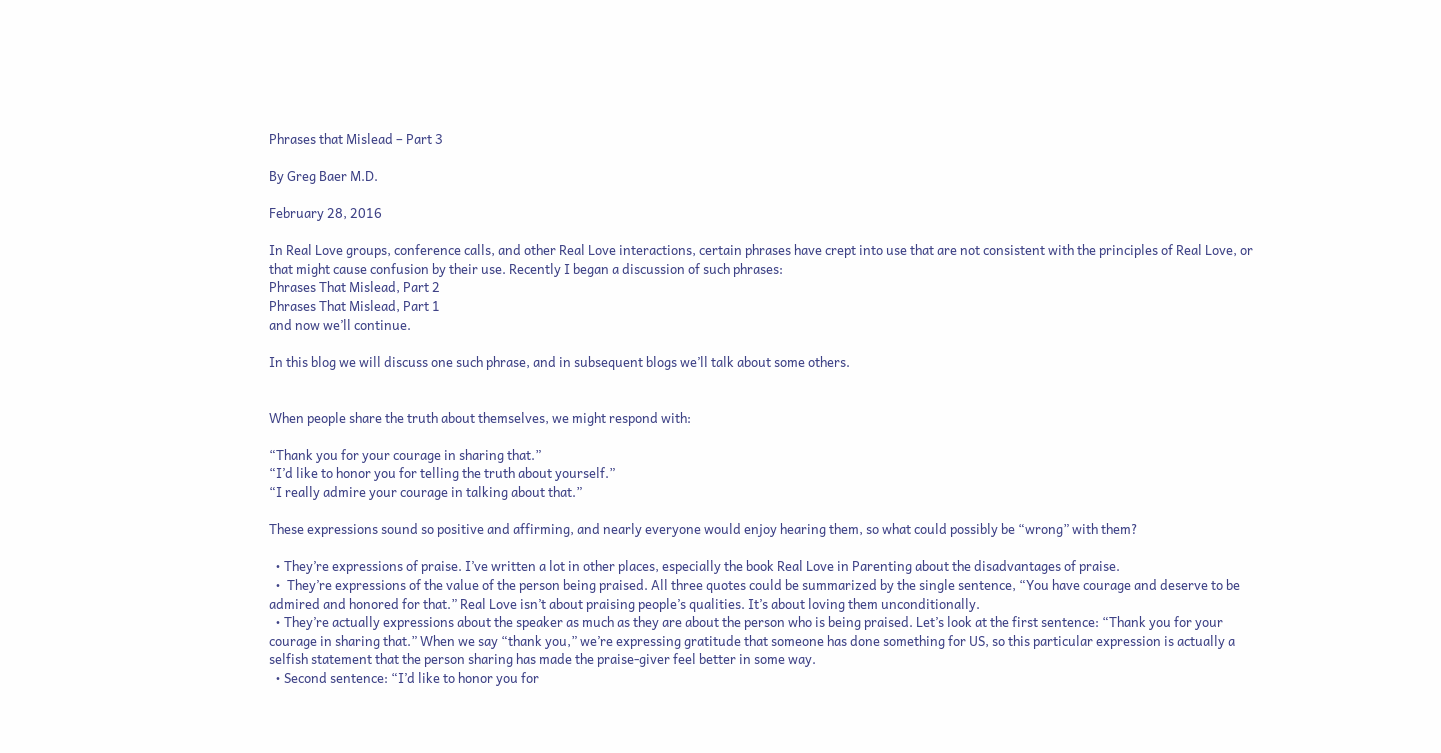Phrases that Mislead – Part 3

By Greg Baer M.D.

February 28, 2016

In Real Love groups, conference calls, and other Real Love interactions, certain phrases have crept into use that are not consistent with the principles of Real Love, or that might cause confusion by their use. Recently I began a discussion of such phrases:
Phrases That Mislead, Part 2
Phrases That Mislead, Part 1
and now we’ll continue.

In this blog we will discuss one such phrase, and in subsequent blogs we’ll talk about some others.


When people share the truth about themselves, we might respond with:

“Thank you for your courage in sharing that.”
“I’d like to honor you for telling the truth about yourself.”
“I really admire your courage in talking about that.”

These expressions sound so positive and affirming, and nearly everyone would enjoy hearing them, so what could possibly be “wrong” with them?

  • They’re expressions of praise. I’ve written a lot in other places, especially the book Real Love in Parenting about the disadvantages of praise.
  •  They’re expressions of the value of the person being praised. All three quotes could be summarized by the single sentence, “You have courage and deserve to be admired and honored for that.” Real Love isn’t about praising people’s qualities. It’s about loving them unconditionally.
  • They’re actually expressions about the speaker as much as they are about the person who is being praised. Let’s look at the first sentence: “Thank you for your courage in sharing that.” When we say “thank you,” we’re expressing gratitude that someone has done something for US, so this particular expression is actually a selfish statement that the person sharing has made the praise-giver feel better in some way.
  • Second sentence: “I’d like to honor you for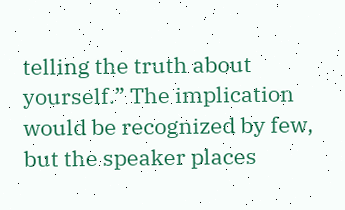telling the truth about yourself.” The implication would be recognized by few, but the speaker places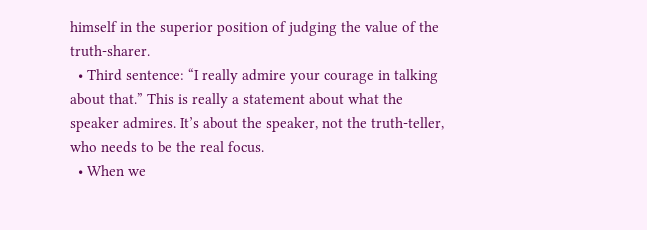himself in the superior position of judging the value of the truth-sharer.
  • Third sentence: “I really admire your courage in talking about that.” This is really a statement about what the speaker admires. It’s about the speaker, not the truth-teller, who needs to be the real focus.
  • When we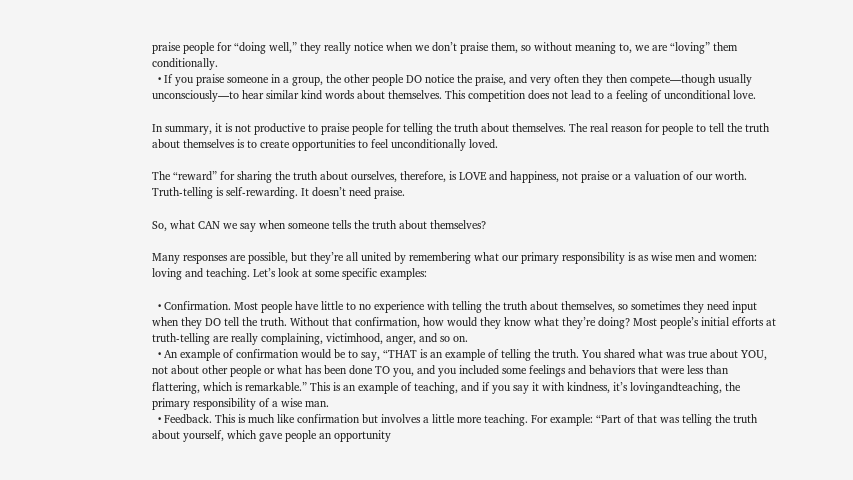praise people for “doing well,” they really notice when we don’t praise them, so without meaning to, we are “loving” them conditionally.
  • If you praise someone in a group, the other people DO notice the praise, and very often they then compete—though usually unconsciously—to hear similar kind words about themselves. This competition does not lead to a feeling of unconditional love.

In summary, it is not productive to praise people for telling the truth about themselves. The real reason for people to tell the truth about themselves is to create opportunities to feel unconditionally loved.

The “reward” for sharing the truth about ourselves, therefore, is LOVE and happiness, not praise or a valuation of our worth. Truth-telling is self-rewarding. It doesn’t need praise.

So, what CAN we say when someone tells the truth about themselves?

Many responses are possible, but they’re all united by remembering what our primary responsibility is as wise men and women: loving and teaching. Let’s look at some specific examples:

  • Confirmation. Most people have little to no experience with telling the truth about themselves, so sometimes they need input when they DO tell the truth. Without that confirmation, how would they know what they’re doing? Most people’s initial efforts at truth-telling are really complaining, victimhood, anger, and so on.
  • An example of confirmation would be to say, “THAT is an example of telling the truth. You shared what was true about YOU, not about other people or what has been done TO you, and you included some feelings and behaviors that were less than flattering, which is remarkable.” This is an example of teaching, and if you say it with kindness, it’s lovingandteaching, the primary responsibility of a wise man.
  • Feedback. This is much like confirmation but involves a little more teaching. For example: “Part of that was telling the truth about yourself, which gave people an opportunity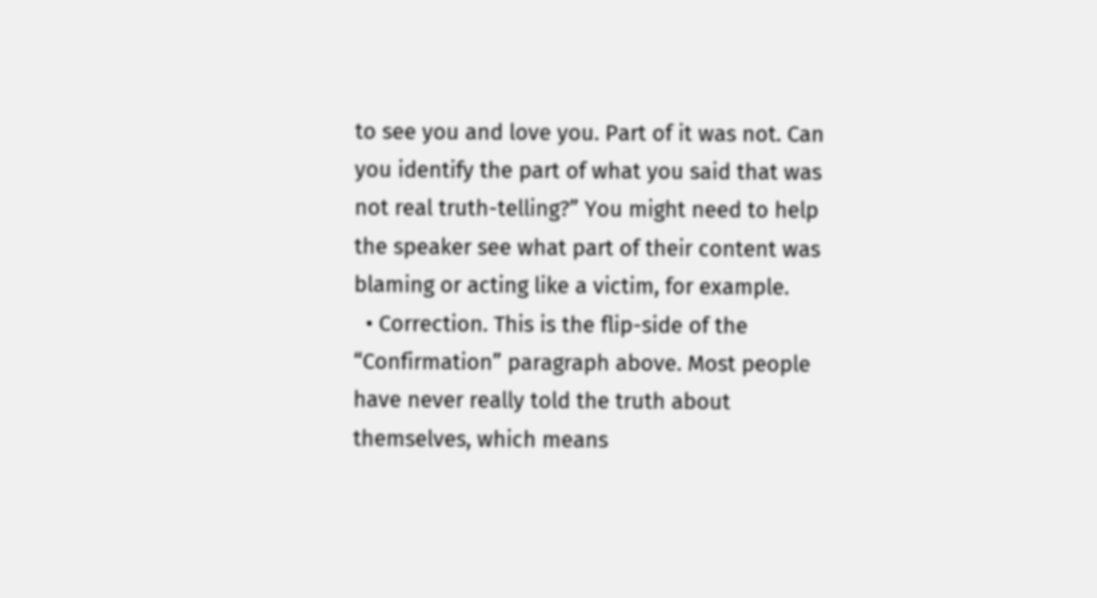to see you and love you. Part of it was not. Can you identify the part of what you said that was not real truth-telling?” You might need to help the speaker see what part of their content was blaming or acting like a victim, for example.
  • Correction. This is the flip-side of the “Confirmation” paragraph above. Most people have never really told the truth about themselves, which means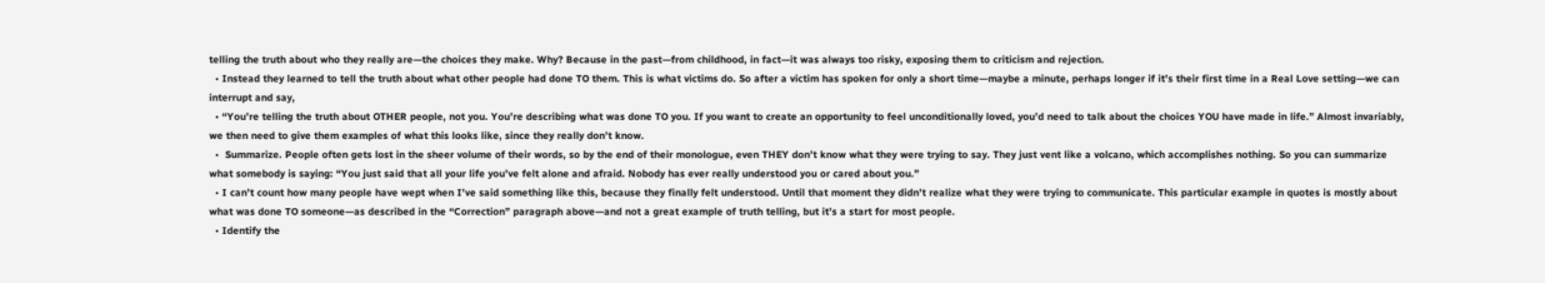telling the truth about who they really are—the choices they make. Why? Because in the past—from childhood, in fact—it was always too risky, exposing them to criticism and rejection.
  • Instead they learned to tell the truth about what other people had done TO them. This is what victims do. So after a victim has spoken for only a short time—maybe a minute, perhaps longer if it’s their first time in a Real Love setting—we can interrupt and say,
  • “You’re telling the truth about OTHER people, not you. You’re describing what was done TO you. If you want to create an opportunity to feel unconditionally loved, you’d need to talk about the choices YOU have made in life.” Almost invariably, we then need to give them examples of what this looks like, since they really don’t know.
  •  Summarize. People often gets lost in the sheer volume of their words, so by the end of their monologue, even THEY don’t know what they were trying to say. They just vent like a volcano, which accomplishes nothing. So you can summarize what somebody is saying: “You just said that all your life you’ve felt alone and afraid. Nobody has ever really understood you or cared about you.”
  • I can’t count how many people have wept when I’ve said something like this, because they finally felt understood. Until that moment they didn’t realize what they were trying to communicate. This particular example in quotes is mostly about what was done TO someone—as described in the “Correction” paragraph above—and not a great example of truth telling, but it’s a start for most people.
  • Identify the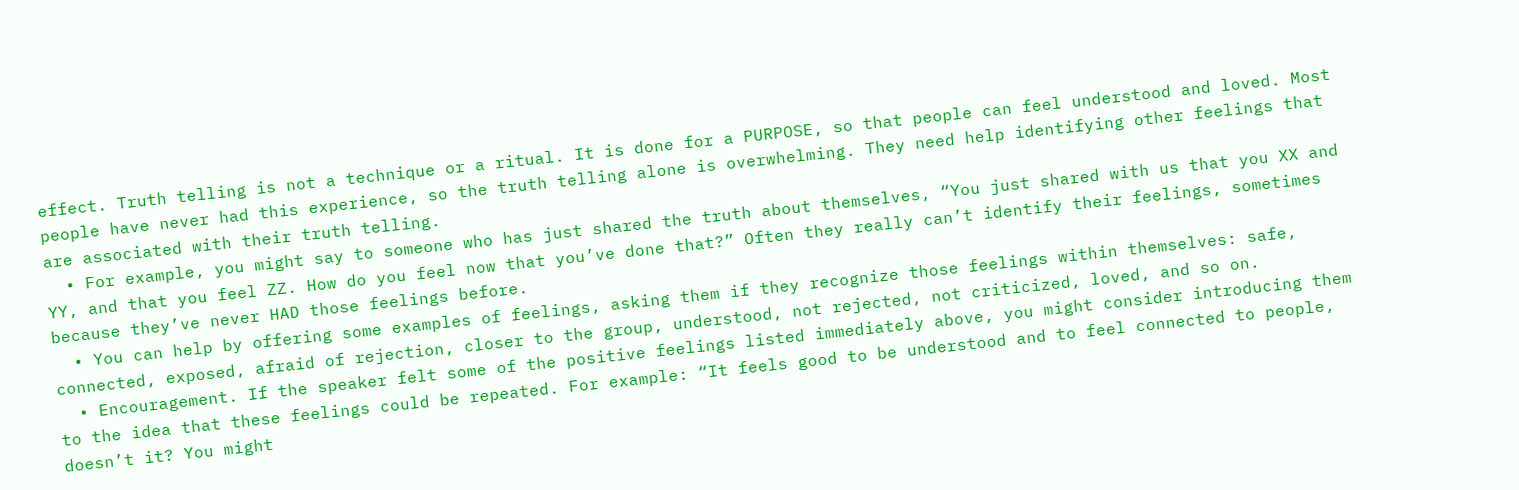effect. Truth telling is not a technique or a ritual. It is done for a PURPOSE, so that people can feel understood and loved. Most people have never had this experience, so the truth telling alone is overwhelming. They need help identifying other feelings that are associated with their truth telling.
  • For example, you might say to someone who has just shared the truth about themselves, “You just shared with us that you XX and YY, and that you feel ZZ. How do you feel now that you’ve done that?” Often they really can’t identify their feelings, sometimes because they’ve never HAD those feelings before.
  • You can help by offering some examples of feelings, asking them if they recognize those feelings within themselves: safe, connected, exposed, afraid of rejection, closer to the group, understood, not rejected, not criticized, loved, and so on.
  • Encouragement. If the speaker felt some of the positive feelings listed immediately above, you might consider introducing them to the idea that these feelings could be repeated. For example: “It feels good to be understood and to feel connected to people, doesn’t it? You might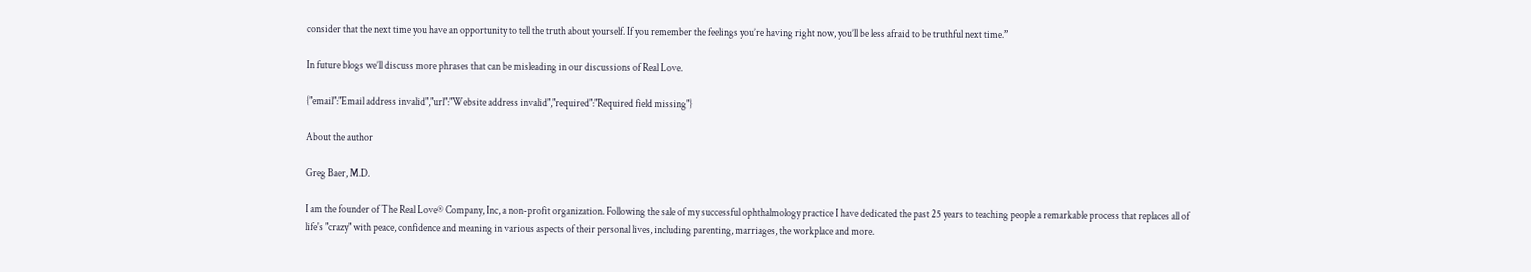consider that the next time you have an opportunity to tell the truth about yourself. If you remember the feelings you’re having right now, you’ll be less afraid to be truthful next time.”

In future blogs we’ll discuss more phrases that can be misleading in our discussions of Real Love.

{"email":"Email address invalid","url":"Website address invalid","required":"Required field missing"}

About the author

Greg Baer, M.D.

I am the founder of The Real Love® Company, Inc, a non-profit organization. Following the sale of my successful ophthalmology practice I have dedicated the past 25 years to teaching people a remarkable process that replaces all of life's "crazy" with peace, confidence and meaning in various aspects of their personal lives, including parenting, marriages, the workplace and more.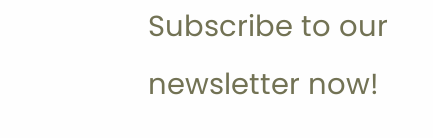Subscribe to our newsletter now!